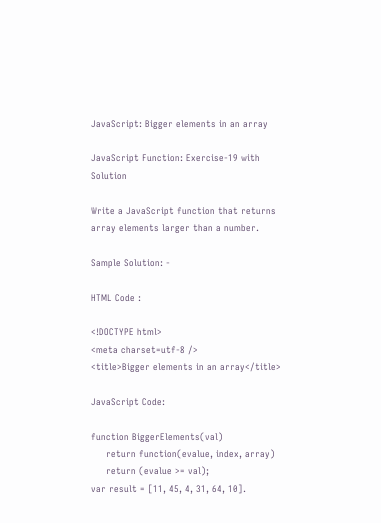JavaScript: Bigger elements in an array

JavaScript Function: Exercise-19 with Solution

Write a JavaScript function that returns array elements larger than a number.

Sample Solution: -

HTML Code :

<!DOCTYPE html>
<meta charset=utf-8 />
<title>Bigger elements in an array</title>

JavaScript Code:

function BiggerElements(val)
     return function(evalue, index, array)
     return (evalue >= val);
var result = [11, 45, 4, 31, 64, 10].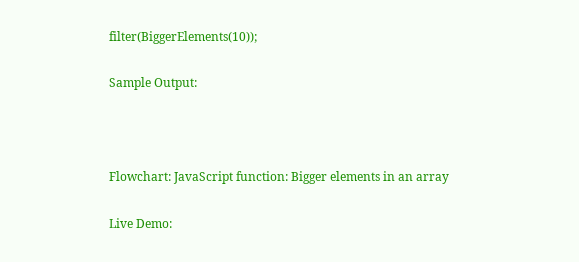filter(BiggerElements(10));

Sample Output:



Flowchart: JavaScript function: Bigger elements in an array

Live Demo: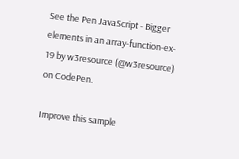See the Pen JavaScript - Bigger elements in an array-function-ex- 19 by w3resource (@w3resource) on CodePen.

Improve this sample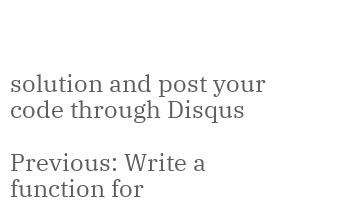solution and post your code through Disqus

Previous: Write a function for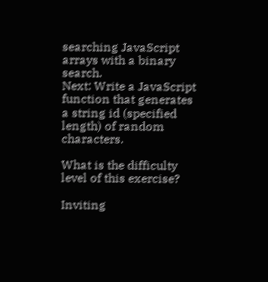searching JavaScript arrays with a binary search.
Next: Write a JavaScript function that generates a string id (specified length) of random characters.

What is the difficulty level of this exercise?

Inviting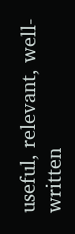useful, relevant, well-written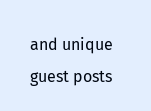and unique guest posts